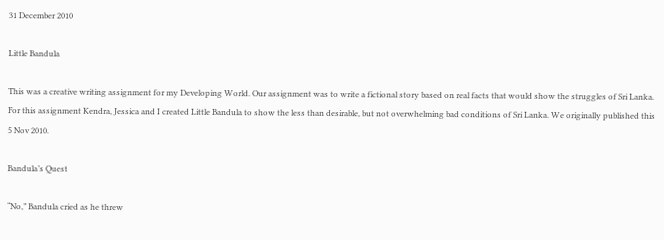31 December 2010

Little Bandula

This was a creative writing assignment for my Developing World. Our assignment was to write a fictional story based on real facts that would show the struggles of Sri Lanka. For this assignment Kendra, Jessica and I created Little Bandula to show the less than desirable, but not overwhelming bad conditions of Sri Lanka. We originally published this 5 Nov 2010.

Bandula’s Quest

“No,” Bandula cried as he threw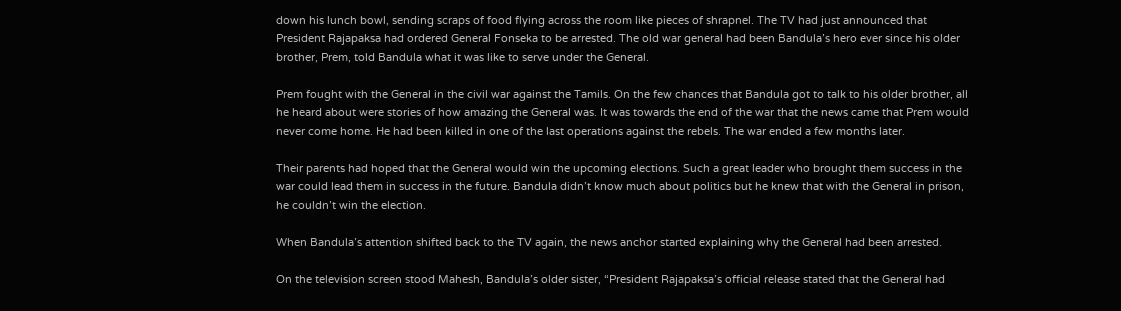down his lunch bowl, sending scraps of food flying across the room like pieces of shrapnel. The TV had just announced that President Rajapaksa had ordered General Fonseka to be arrested. The old war general had been Bandula’s hero ever since his older brother, Prem, told Bandula what it was like to serve under the General.

Prem fought with the General in the civil war against the Tamils. On the few chances that Bandula got to talk to his older brother, all he heard about were stories of how amazing the General was. It was towards the end of the war that the news came that Prem would never come home. He had been killed in one of the last operations against the rebels. The war ended a few months later.

Their parents had hoped that the General would win the upcoming elections. Such a great leader who brought them success in the war could lead them in success in the future. Bandula didn’t know much about politics but he knew that with the General in prison, he couldn’t win the election.

When Bandula’s attention shifted back to the TV again, the news anchor started explaining why the General had been arrested.

On the television screen stood Mahesh, Bandula’s older sister, “President Rajapaksa’s official release stated that the General had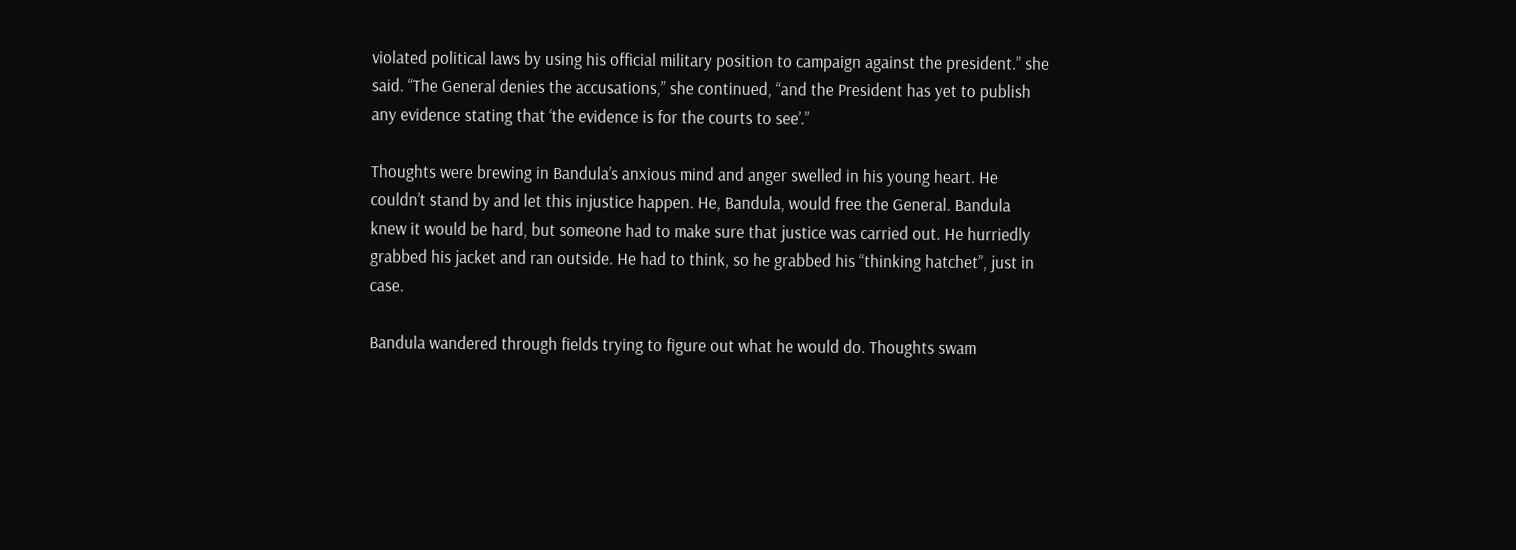violated political laws by using his official military position to campaign against the president.” she said. “The General denies the accusations,” she continued, “and the President has yet to publish any evidence stating that ‘the evidence is for the courts to see’.”

Thoughts were brewing in Bandula’s anxious mind and anger swelled in his young heart. He couldn’t stand by and let this injustice happen. He, Bandula, would free the General. Bandula knew it would be hard, but someone had to make sure that justice was carried out. He hurriedly grabbed his jacket and ran outside. He had to think, so he grabbed his “thinking hatchet”, just in case.

Bandula wandered through fields trying to figure out what he would do. Thoughts swam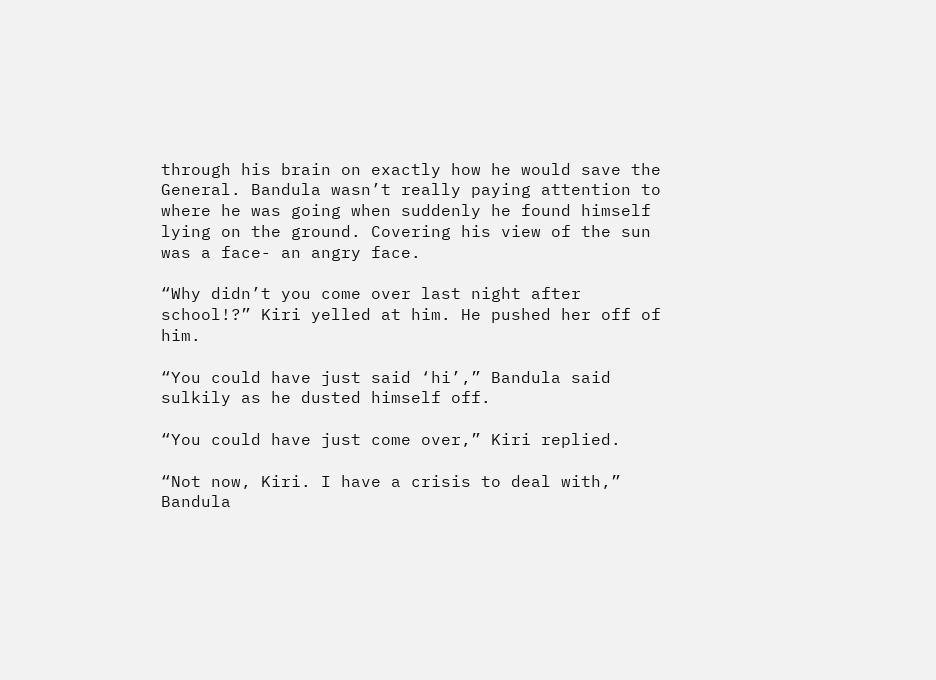through his brain on exactly how he would save the General. Bandula wasn’t really paying attention to where he was going when suddenly he found himself lying on the ground. Covering his view of the sun was a face- an angry face.

“Why didn’t you come over last night after school!?” Kiri yelled at him. He pushed her off of him.

“You could have just said ‘hi’,” Bandula said sulkily as he dusted himself off.

“You could have just come over,” Kiri replied.

“Not now, Kiri. I have a crisis to deal with,” Bandula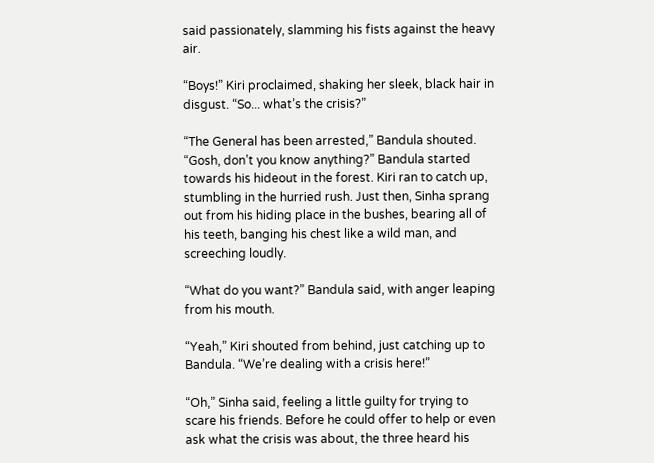said passionately, slamming his fists against the heavy air.

“Boys!” Kiri proclaimed, shaking her sleek, black hair in disgust. “So... what’s the crisis?”

“The General has been arrested,” Bandula shouted. “Gosh, don’t you know anything?” Bandula started towards his hideout in the forest. Kiri ran to catch up, stumbling in the hurried rush. Just then, Sinha sprang out from his hiding place in the bushes, bearing all of his teeth, banging his chest like a wild man, and screeching loudly.

“What do you want?” Bandula said, with anger leaping from his mouth.

“Yeah,” Kiri shouted from behind, just catching up to Bandula. “We’re dealing with a crisis here!”

“Oh,” Sinha said, feeling a little guilty for trying to scare his friends. Before he could offer to help or even ask what the crisis was about, the three heard his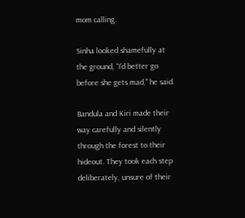mom calling.

Sinha looked shamefully at the ground, “I’d better go before she gets mad,” he said.

Bandula and Kiri made their way carefully and silently through the forest to their hideout. They took each step deliberately, unsure of their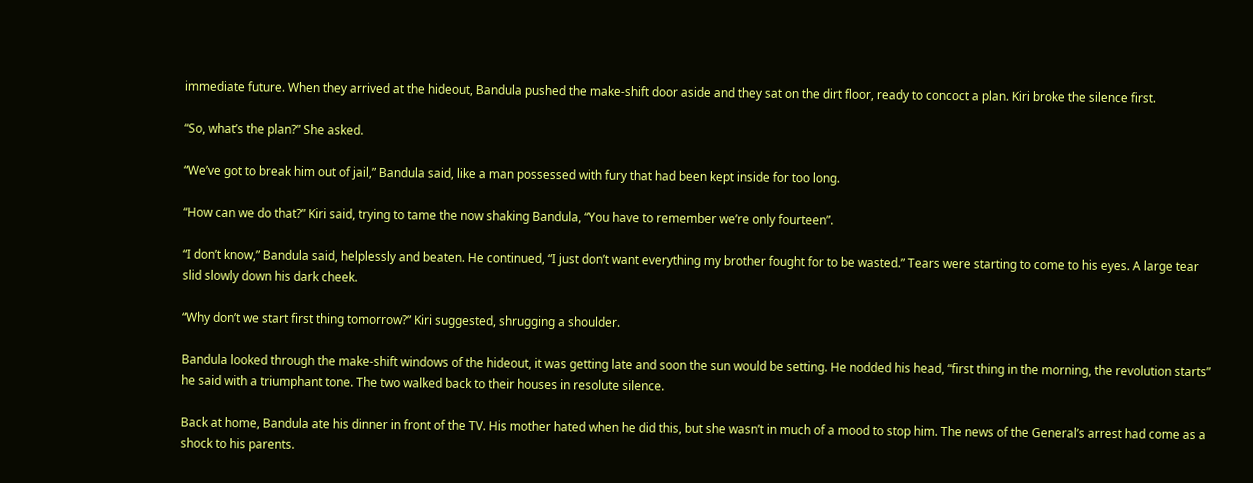immediate future. When they arrived at the hideout, Bandula pushed the make-shift door aside and they sat on the dirt floor, ready to concoct a plan. Kiri broke the silence first.

“So, what’s the plan?” She asked.

“We’ve got to break him out of jail,” Bandula said, like a man possessed with fury that had been kept inside for too long.

“How can we do that?” Kiri said, trying to tame the now shaking Bandula, “You have to remember we’re only fourteen”.

“I don’t know,” Bandula said, helplessly and beaten. He continued, “I just don’t want everything my brother fought for to be wasted.” Tears were starting to come to his eyes. A large tear slid slowly down his dark cheek.

“Why don’t we start first thing tomorrow?” Kiri suggested, shrugging a shoulder.

Bandula looked through the make-shift windows of the hideout, it was getting late and soon the sun would be setting. He nodded his head, “first thing in the morning, the revolution starts” he said with a triumphant tone. The two walked back to their houses in resolute silence.

Back at home, Bandula ate his dinner in front of the TV. His mother hated when he did this, but she wasn’t in much of a mood to stop him. The news of the General’s arrest had come as a shock to his parents.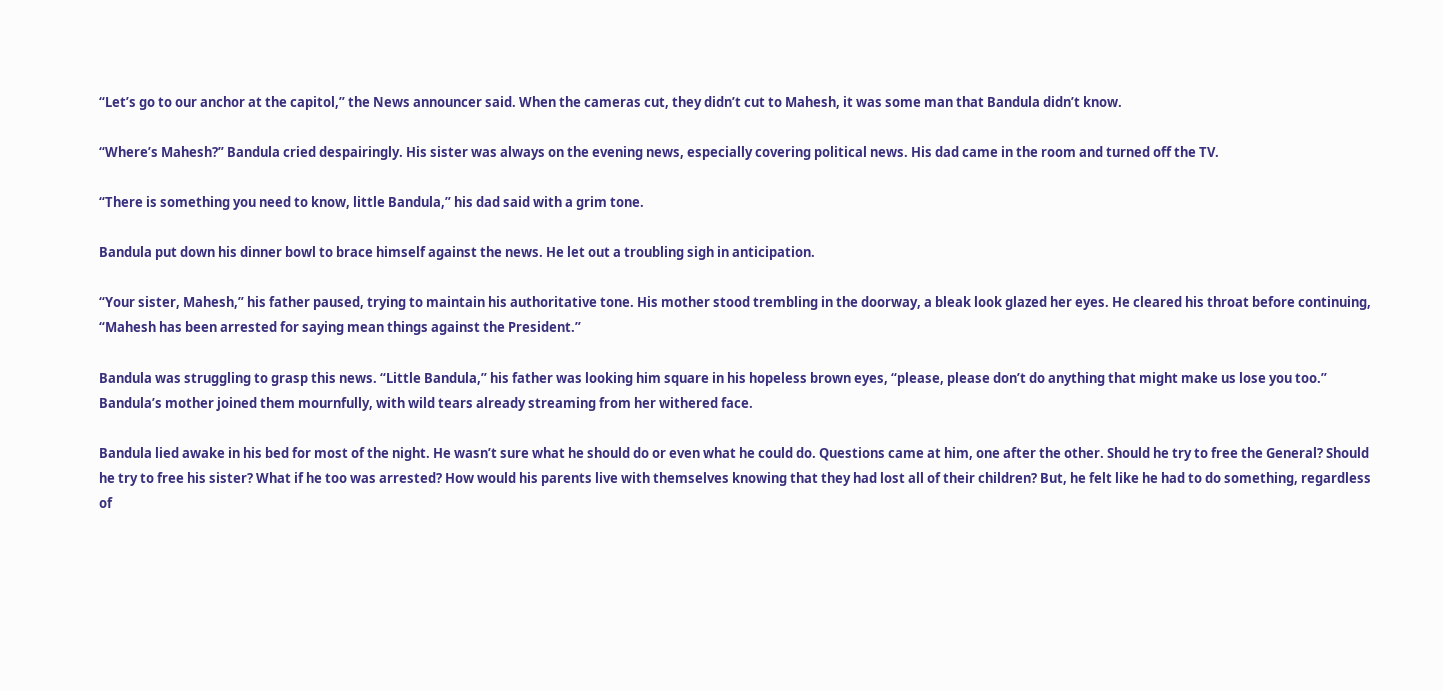“Let’s go to our anchor at the capitol,” the News announcer said. When the cameras cut, they didn’t cut to Mahesh, it was some man that Bandula didn’t know.

“Where’s Mahesh?” Bandula cried despairingly. His sister was always on the evening news, especially covering political news. His dad came in the room and turned off the TV.

“There is something you need to know, little Bandula,” his dad said with a grim tone.

Bandula put down his dinner bowl to brace himself against the news. He let out a troubling sigh in anticipation.

“Your sister, Mahesh,” his father paused, trying to maintain his authoritative tone. His mother stood trembling in the doorway, a bleak look glazed her eyes. He cleared his throat before continuing, “Mahesh has been arrested for saying mean things against the President.”

Bandula was struggling to grasp this news. “Little Bandula,” his father was looking him square in his hopeless brown eyes, “please, please don’t do anything that might make us lose you too.” Bandula’s mother joined them mournfully, with wild tears already streaming from her withered face.

Bandula lied awake in his bed for most of the night. He wasn’t sure what he should do or even what he could do. Questions came at him, one after the other. Should he try to free the General? Should he try to free his sister? What if he too was arrested? How would his parents live with themselves knowing that they had lost all of their children? But, he felt like he had to do something, regardless of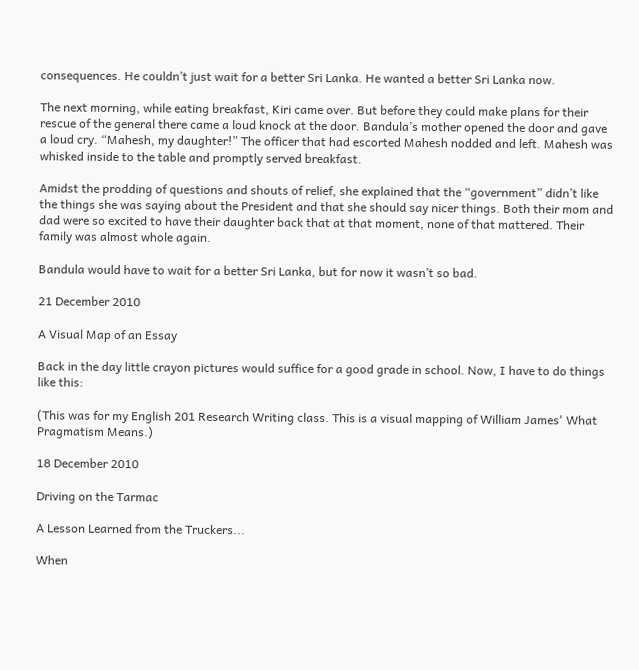consequences. He couldn’t just wait for a better Sri Lanka. He wanted a better Sri Lanka now.

The next morning, while eating breakfast, Kiri came over. But before they could make plans for their rescue of the general there came a loud knock at the door. Bandula’s mother opened the door and gave a loud cry. “Mahesh, my daughter!” The officer that had escorted Mahesh nodded and left. Mahesh was whisked inside to the table and promptly served breakfast.

Amidst the prodding of questions and shouts of relief, she explained that the “government” didn’t like the things she was saying about the President and that she should say nicer things. Both their mom and dad were so excited to have their daughter back that at that moment, none of that mattered. Their family was almost whole again.

Bandula would have to wait for a better Sri Lanka, but for now it wasn’t so bad.

21 December 2010

A Visual Map of an Essay

Back in the day little crayon pictures would suffice for a good grade in school. Now, I have to do things like this:

(This was for my English 201 Research Writing class. This is a visual mapping of William James' What Pragmatism Means.)

18 December 2010

Driving on the Tarmac

A Lesson Learned from the Truckers...

When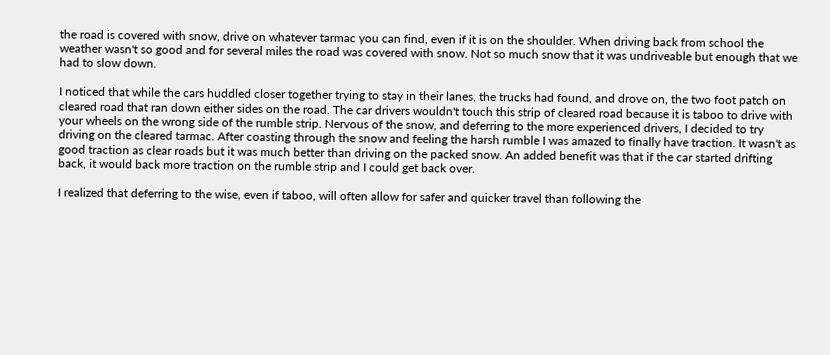the road is covered with snow, drive on whatever tarmac you can find, even if it is on the shoulder. When driving back from school the weather wasn't so good and for several miles the road was covered with snow. Not so much snow that it was undriveable but enough that we had to slow down.

I noticed that while the cars huddled closer together trying to stay in their lanes, the trucks had found, and drove on, the two foot patch on cleared road that ran down either sides on the road. The car drivers wouldn't touch this strip of cleared road because it is taboo to drive with your wheels on the wrong side of the rumble strip. Nervous of the snow, and deferring to the more experienced drivers, I decided to try driving on the cleared tarmac. After coasting through the snow and feeling the harsh rumble I was amazed to finally have traction. It wasn't as good traction as clear roads but it was much better than driving on the packed snow. An added benefit was that if the car started drifting back, it would back more traction on the rumble strip and I could get back over.

I realized that deferring to the wise, even if taboo, will often allow for safer and quicker travel than following the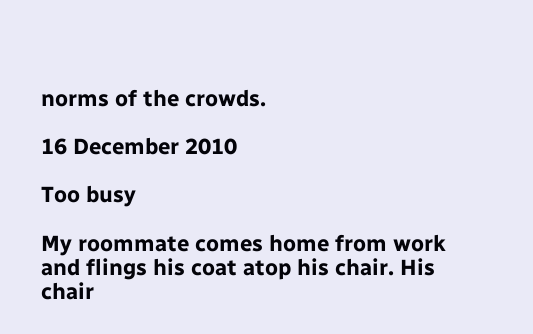norms of the crowds.

16 December 2010

Too busy

My roommate comes home from work and flings his coat atop his chair. His chair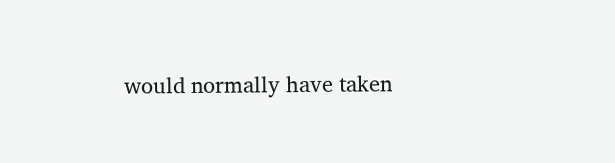would normally have taken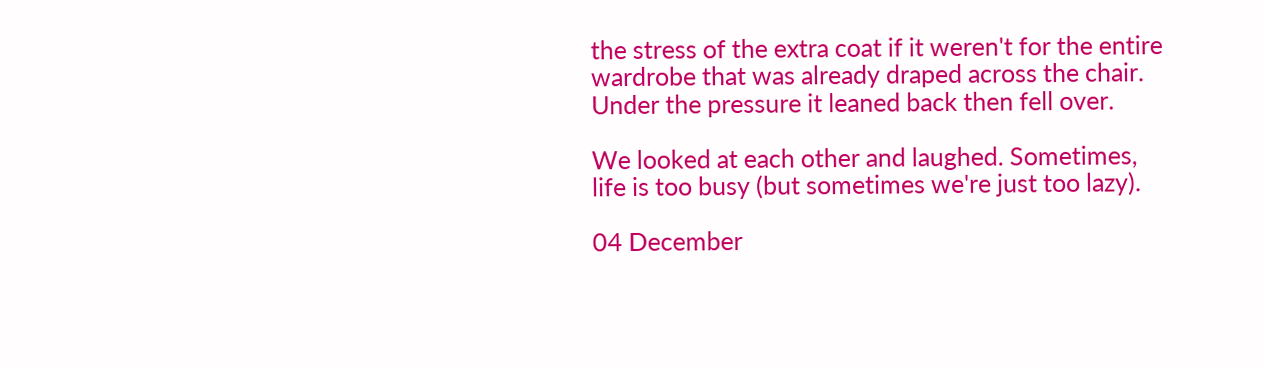the stress of the extra coat if it weren't for the entire wardrobe that was already draped across the chair. Under the pressure it leaned back then fell over.

We looked at each other and laughed. Sometimes, life is too busy (but sometimes we're just too lazy).

04 December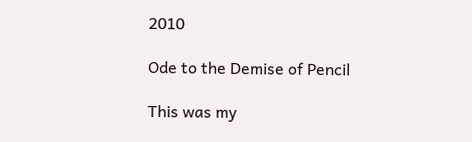2010

Ode to the Demise of Pencil

This was my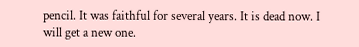pencil. It was faithful for several years. It is dead now. I will get a new one.